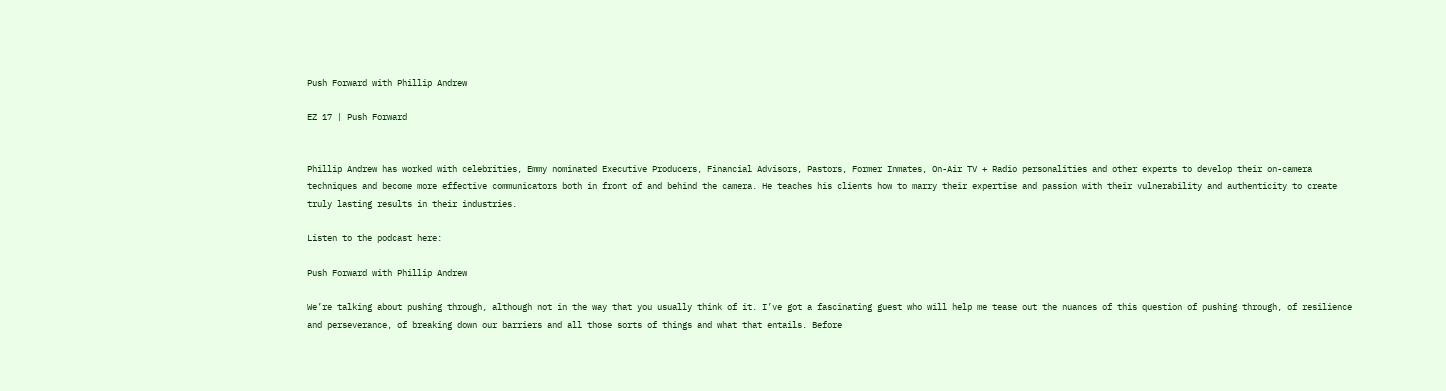Push Forward with Phillip Andrew

EZ 17 | Push Forward


Phillip Andrew has worked with celebrities, Emmy nominated Executive Producers, Financial Advisors, Pastors, Former Inmates, On-Air TV + Radio personalities and other experts to develop their on-camera techniques and become more effective communicators both in front of and behind the camera. He teaches his clients how to marry their expertise and passion with their vulnerability and authenticity to create truly lasting results in their industries.

Listen to the podcast here:

Push Forward with Phillip Andrew

We’re talking about pushing through, although not in the way that you usually think of it. I’ve got a fascinating guest who will help me tease out the nuances of this question of pushing through, of resilience and perseverance, of breaking down our barriers and all those sorts of things and what that entails. Before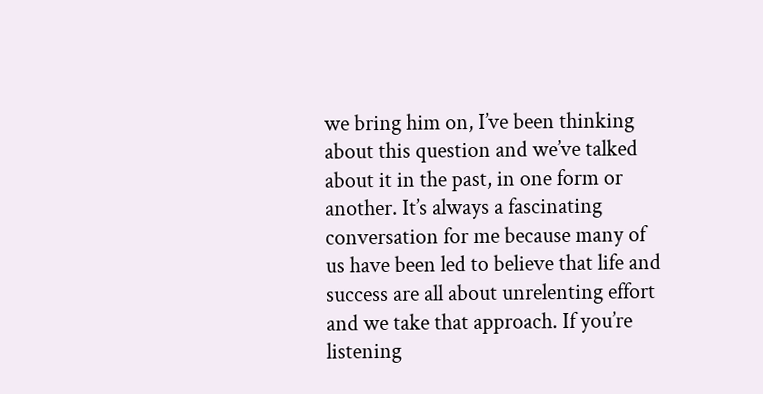we bring him on, I’ve been thinking about this question and we’ve talked about it in the past, in one form or another. It’s always a fascinating conversation for me because many of us have been led to believe that life and success are all about unrelenting effort and we take that approach. If you’re listening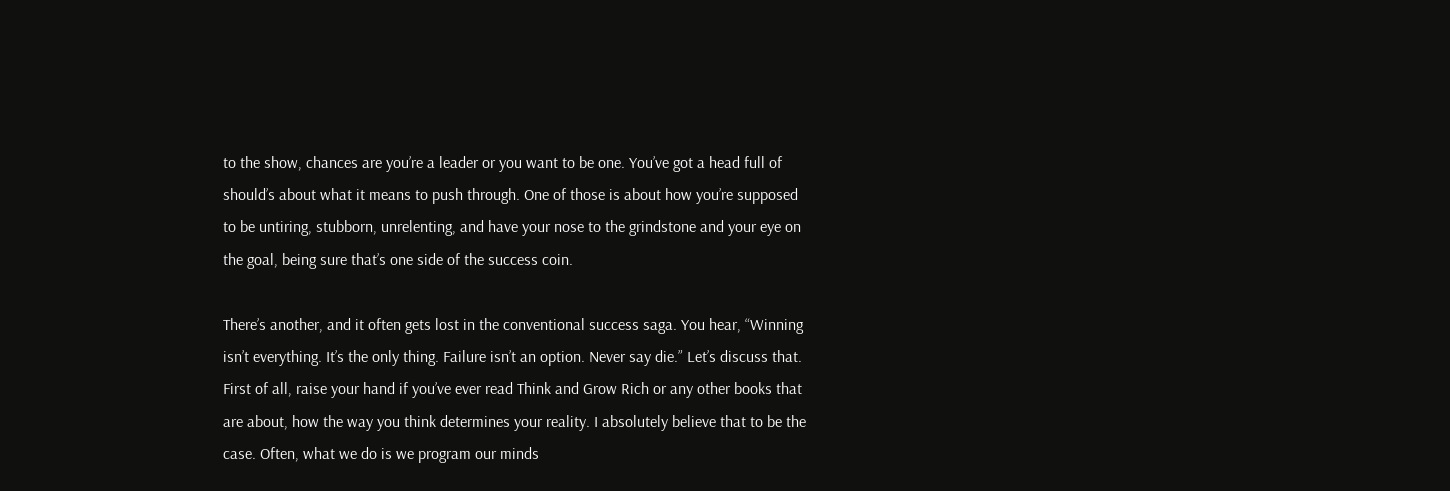to the show, chances are you’re a leader or you want to be one. You’ve got a head full of should’s about what it means to push through. One of those is about how you’re supposed to be untiring, stubborn, unrelenting, and have your nose to the grindstone and your eye on the goal, being sure that’s one side of the success coin.

There’s another, and it often gets lost in the conventional success saga. You hear, “Winning isn’t everything. It’s the only thing. Failure isn’t an option. Never say die.” Let’s discuss that. First of all, raise your hand if you’ve ever read Think and Grow Rich or any other books that are about, how the way you think determines your reality. I absolutely believe that to be the case. Often, what we do is we program our minds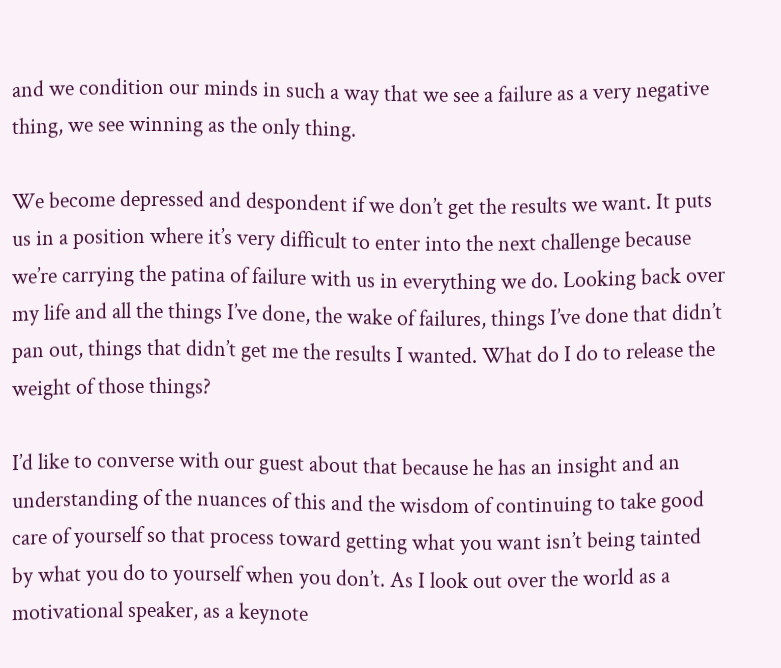and we condition our minds in such a way that we see a failure as a very negative thing, we see winning as the only thing.

We become depressed and despondent if we don’t get the results we want. It puts us in a position where it’s very difficult to enter into the next challenge because we’re carrying the patina of failure with us in everything we do. Looking back over my life and all the things I’ve done, the wake of failures, things I’ve done that didn’t pan out, things that didn’t get me the results I wanted. What do I do to release the weight of those things?

I’d like to converse with our guest about that because he has an insight and an understanding of the nuances of this and the wisdom of continuing to take good care of yourself so that process toward getting what you want isn’t being tainted by what you do to yourself when you don’t. As I look out over the world as a motivational speaker, as a keynote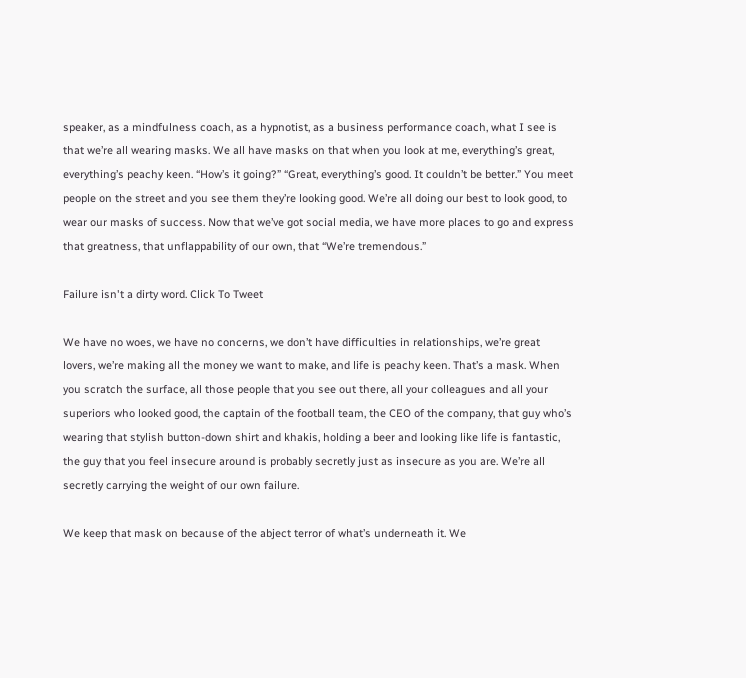speaker, as a mindfulness coach, as a hypnotist, as a business performance coach, what I see is that we’re all wearing masks. We all have masks on that when you look at me, everything’s great, everything’s peachy keen. “How’s it going?” “Great, everything’s good. It couldn’t be better.” You meet people on the street and you see them they’re looking good. We’re all doing our best to look good, to wear our masks of success. Now that we’ve got social media, we have more places to go and express that greatness, that unflappability of our own, that “We’re tremendous.”

Failure isn't a dirty word. Click To Tweet

We have no woes, we have no concerns, we don’t have difficulties in relationships, we’re great lovers, we’re making all the money we want to make, and life is peachy keen. That’s a mask. When you scratch the surface, all those people that you see out there, all your colleagues and all your superiors who looked good, the captain of the football team, the CEO of the company, that guy who’s wearing that stylish button-down shirt and khakis, holding a beer and looking like life is fantastic, the guy that you feel insecure around is probably secretly just as insecure as you are. We’re all secretly carrying the weight of our own failure.

We keep that mask on because of the abject terror of what’s underneath it. We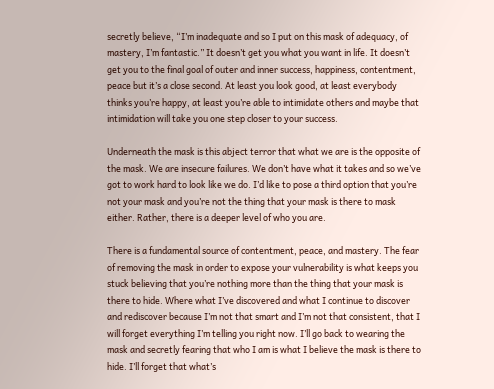secretly believe, “I’m inadequate and so I put on this mask of adequacy, of mastery, I’m fantastic.” It doesn’t get you what you want in life. It doesn’t get you to the final goal of outer and inner success, happiness, contentment, peace but it’s a close second. At least you look good, at least everybody thinks you’re happy, at least you’re able to intimidate others and maybe that intimidation will take you one step closer to your success.

Underneath the mask is this abject terror that what we are is the opposite of the mask. We are insecure failures. We don’t have what it takes and so we’ve got to work hard to look like we do. I’d like to pose a third option that you’re not your mask and you’re not the thing that your mask is there to mask either. Rather, there is a deeper level of who you are.

There is a fundamental source of contentment, peace, and mastery. The fear of removing the mask in order to expose your vulnerability is what keeps you stuck believing that you’re nothing more than the thing that your mask is there to hide. Where what I’ve discovered and what I continue to discover and rediscover because I’m not that smart and I’m not that consistent, that I will forget everything I’m telling you right now. I’ll go back to wearing the mask and secretly fearing that who I am is what I believe the mask is there to hide. I’ll forget that what’s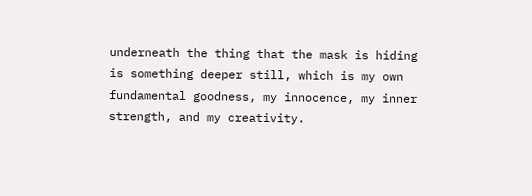underneath the thing that the mask is hiding is something deeper still, which is my own fundamental goodness, my innocence, my inner strength, and my creativity.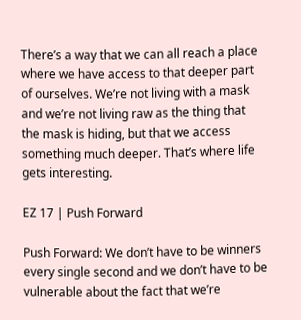There’s a way that we can all reach a place where we have access to that deeper part of ourselves. We’re not living with a mask and we’re not living raw as the thing that the mask is hiding, but that we access something much deeper. That’s where life gets interesting.

EZ 17 | Push Forward

Push Forward: We don’t have to be winners every single second and we don’t have to be vulnerable about the fact that we’re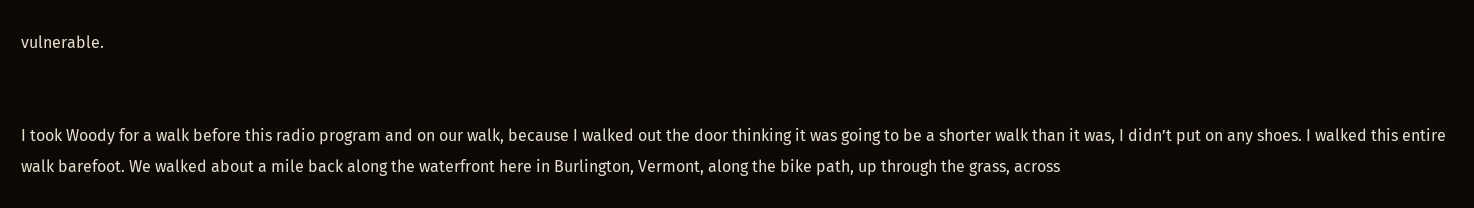vulnerable.


I took Woody for a walk before this radio program and on our walk, because I walked out the door thinking it was going to be a shorter walk than it was, I didn’t put on any shoes. I walked this entire walk barefoot. We walked about a mile back along the waterfront here in Burlington, Vermont, along the bike path, up through the grass, across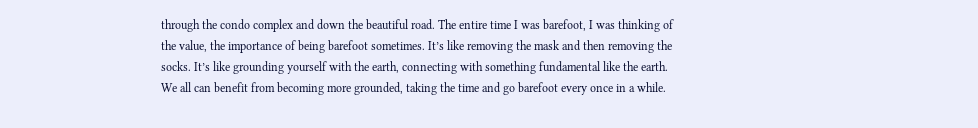through the condo complex and down the beautiful road. The entire time I was barefoot, I was thinking of the value, the importance of being barefoot sometimes. It’s like removing the mask and then removing the socks. It’s like grounding yourself with the earth, connecting with something fundamental like the earth. We all can benefit from becoming more grounded, taking the time and go barefoot every once in a while.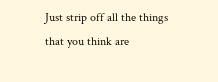Just strip off all the things that you think are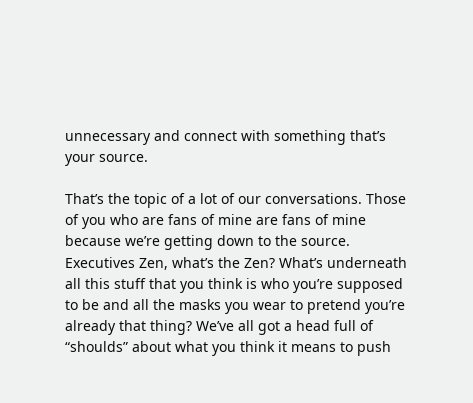unnecessary and connect with something that’s your source.

That’s the topic of a lot of our conversations. Those of you who are fans of mine are fans of mine because we’re getting down to the source. Executives Zen, what’s the Zen? What’s underneath all this stuff that you think is who you’re supposed to be and all the masks you wear to pretend you’re already that thing? We’ve all got a head full of “shoulds” about what you think it means to push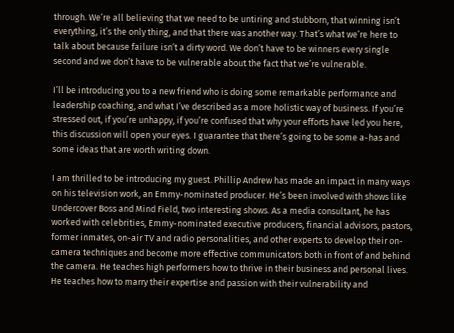through. We’re all believing that we need to be untiring and stubborn, that winning isn’t everything, it’s the only thing, and that there was another way. That’s what we’re here to talk about because failure isn’t a dirty word. We don’t have to be winners every single second and we don’t have to be vulnerable about the fact that we’re vulnerable.

I’ll be introducing you to a new friend who is doing some remarkable performance and leadership coaching, and what I’ve described as a more holistic way of business. If you’re stressed out, if you’re unhappy, if you’re confused that why your efforts have led you here, this discussion will open your eyes. I guarantee that there’s going to be some a-has and some ideas that are worth writing down.

I am thrilled to be introducing my guest. Phillip Andrew has made an impact in many ways on his television work, an Emmy-nominated producer. He’s been involved with shows like Undercover Boss and Mind Field, two interesting shows. As a media consultant, he has worked with celebrities, Emmy-nominated executive producers, financial advisors, pastors, former inmates, on-air TV and radio personalities, and other experts to develop their on-camera techniques and become more effective communicators both in front of and behind the camera. He teaches high performers how to thrive in their business and personal lives. He teaches how to marry their expertise and passion with their vulnerability and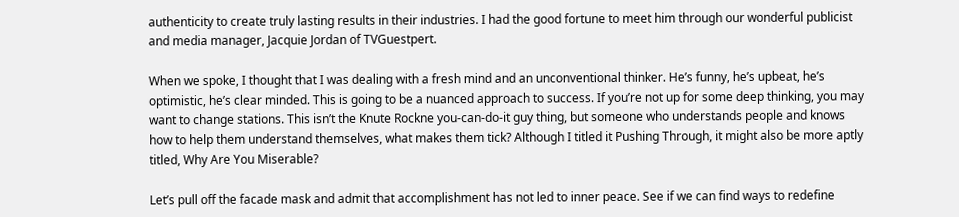authenticity to create truly lasting results in their industries. I had the good fortune to meet him through our wonderful publicist and media manager, Jacquie Jordan of TVGuestpert.

When we spoke, I thought that I was dealing with a fresh mind and an unconventional thinker. He’s funny, he’s upbeat, he’s optimistic, he’s clear minded. This is going to be a nuanced approach to success. If you’re not up for some deep thinking, you may want to change stations. This isn’t the Knute Rockne you-can-do-it guy thing, but someone who understands people and knows how to help them understand themselves, what makes them tick? Although I titled it Pushing Through, it might also be more aptly titled, Why Are You Miserable?

Let’s pull off the facade mask and admit that accomplishment has not led to inner peace. See if we can find ways to redefine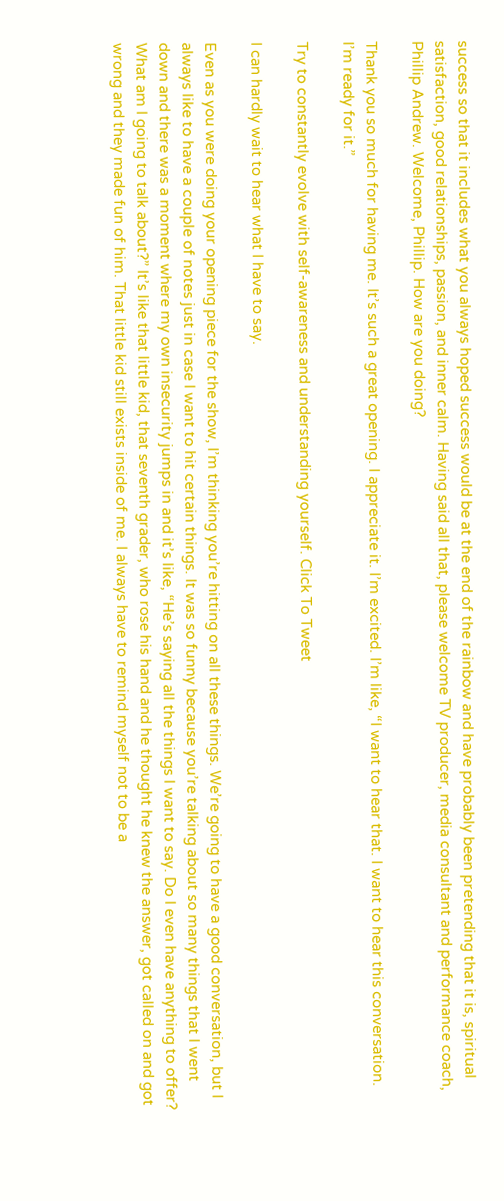success so that it includes what you always hoped success would be at the end of the rainbow and have probably been pretending that it is, spiritual satisfaction, good relationships, passion, and inner calm. Having said all that, please welcome TV producer, media consultant and performance coach, Phillip Andrew. Welcome, Phillip. How are you doing?

Thank you so much for having me. It’s such a great opening. I appreciate it. I’m excited. I’m like, “I want to hear that. I want to hear this conversation. I’m ready for it.”

Try to constantly evolve with self-awareness and understanding yourself. Click To Tweet

I can hardly wait to hear what I have to say.

Even as you were doing your opening piece for the show, I’m thinking you’re hitting on all these things. We’re going to have a good conversation, but I always like to have a couple of notes just in case I want to hit certain things. It was so funny because you’re talking about so many things that I went down and there was a moment where my own insecurity jumps in and it’s like, “He’s saying all the things I want to say. Do I even have anything to offer? What am I going to talk about?” It’s like that little kid, that seventh grader, who rose his hand and he thought he knew the answer, got called on and got wrong and they made fun of him. That little kid still exists inside of me. I always have to remind myself not to be a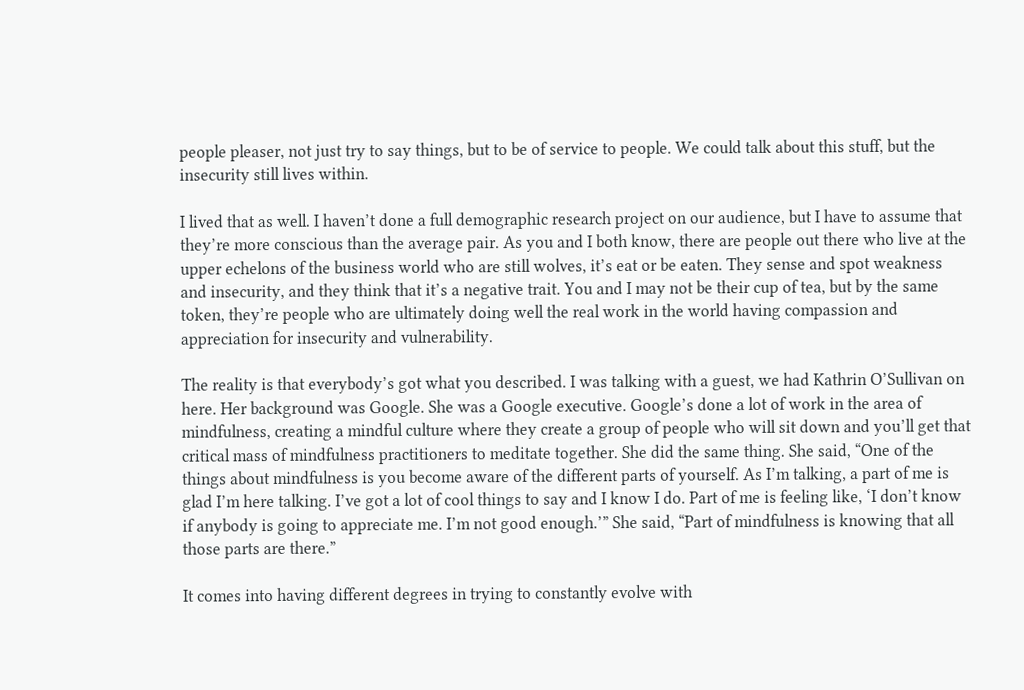people pleaser, not just try to say things, but to be of service to people. We could talk about this stuff, but the insecurity still lives within.

I lived that as well. I haven’t done a full demographic research project on our audience, but I have to assume that they’re more conscious than the average pair. As you and I both know, there are people out there who live at the upper echelons of the business world who are still wolves, it’s eat or be eaten. They sense and spot weakness and insecurity, and they think that it’s a negative trait. You and I may not be their cup of tea, but by the same token, they’re people who are ultimately doing well the real work in the world having compassion and appreciation for insecurity and vulnerability.

The reality is that everybody’s got what you described. I was talking with a guest, we had Kathrin O’Sullivan on here. Her background was Google. She was a Google executive. Google’s done a lot of work in the area of mindfulness, creating a mindful culture where they create a group of people who will sit down and you’ll get that critical mass of mindfulness practitioners to meditate together. She did the same thing. She said, “One of the things about mindfulness is you become aware of the different parts of yourself. As I’m talking, a part of me is glad I’m here talking. I’ve got a lot of cool things to say and I know I do. Part of me is feeling like, ‘I don’t know if anybody is going to appreciate me. I’m not good enough.’” She said, “Part of mindfulness is knowing that all those parts are there.”

It comes into having different degrees in trying to constantly evolve with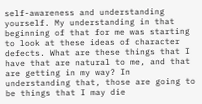self-awareness and understanding yourself. My understanding in that beginning of that for me was starting to look at these ideas of character defects. What are these things that I have that are natural to me, and that are getting in my way? In understanding that, those are going to be things that I may die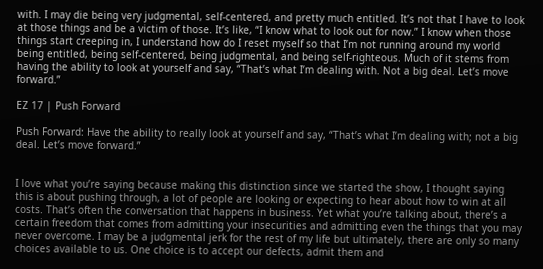with. I may die being very judgmental, self-centered, and pretty much entitled. It’s not that I have to look at those things and be a victim of those. It’s like, “I know what to look out for now.” I know when those things start creeping in, I understand how do I reset myself so that I’m not running around my world being entitled, being self-centered, being judgmental, and being self-righteous. Much of it stems from having the ability to look at yourself and say, “That’s what I’m dealing with. Not a big deal. Let’s move forward.”

EZ 17 | Push Forward

Push Forward: Have the ability to really look at yourself and say, “That’s what I’m dealing with; not a big deal. Let’s move forward.”


I love what you’re saying because making this distinction since we started the show, I thought saying this is about pushing through, a lot of people are looking or expecting to hear about how to win at all costs. That’s often the conversation that happens in business. Yet what you’re talking about, there’s a certain freedom that comes from admitting your insecurities and admitting even the things that you may never overcome. I may be a judgmental jerk for the rest of my life but ultimately, there are only so many choices available to us. One choice is to accept our defects, admit them and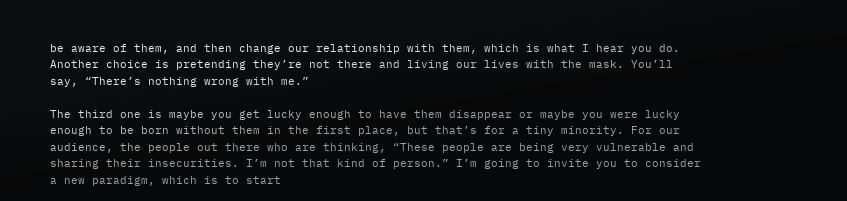be aware of them, and then change our relationship with them, which is what I hear you do. Another choice is pretending they’re not there and living our lives with the mask. You’ll say, “There’s nothing wrong with me.”

The third one is maybe you get lucky enough to have them disappear or maybe you were lucky enough to be born without them in the first place, but that’s for a tiny minority. For our audience, the people out there who are thinking, “These people are being very vulnerable and sharing their insecurities. I’m not that kind of person.” I’m going to invite you to consider a new paradigm, which is to start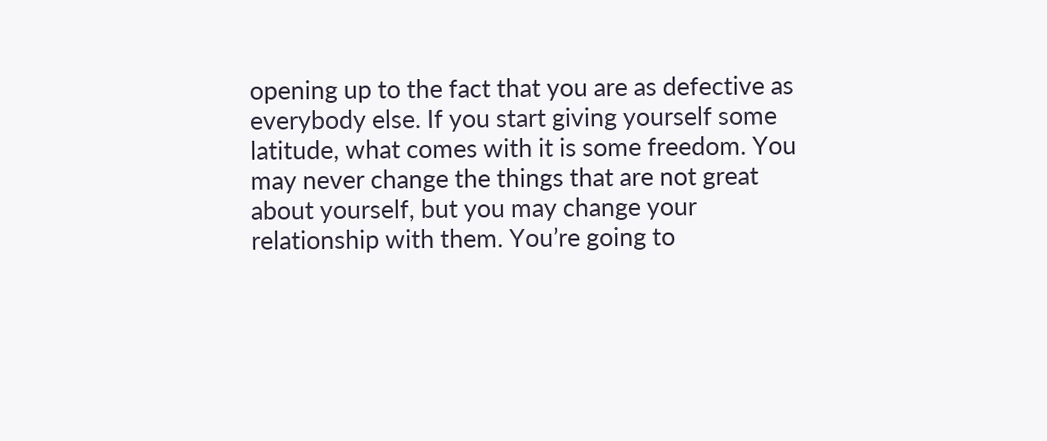opening up to the fact that you are as defective as everybody else. If you start giving yourself some latitude, what comes with it is some freedom. You may never change the things that are not great about yourself, but you may change your relationship with them. You’re going to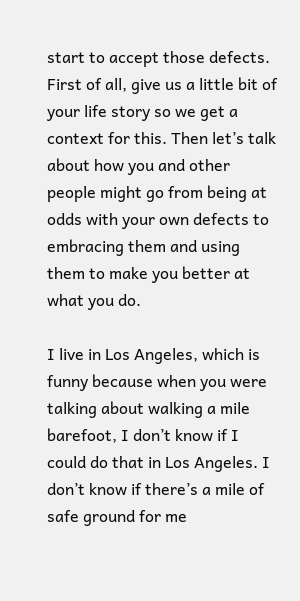start to accept those defects. First of all, give us a little bit of your life story so we get a context for this. Then let’s talk about how you and other people might go from being at odds with your own defects to embracing them and using them to make you better at what you do.

I live in Los Angeles, which is funny because when you were talking about walking a mile barefoot, I don’t know if I could do that in Los Angeles. I don’t know if there’s a mile of safe ground for me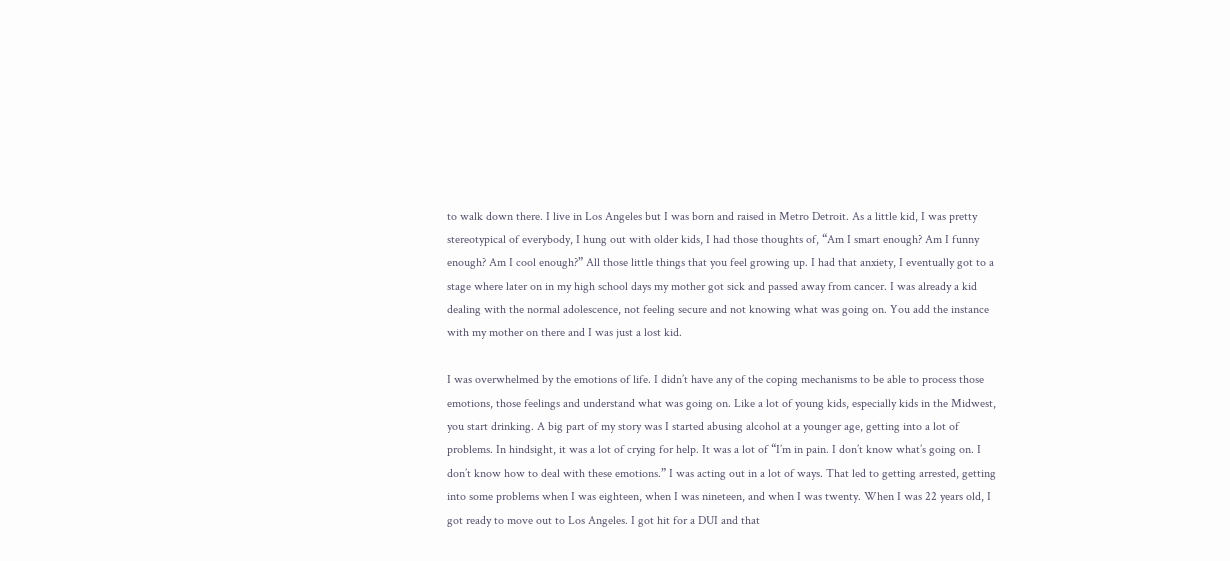to walk down there. I live in Los Angeles but I was born and raised in Metro Detroit. As a little kid, I was pretty stereotypical of everybody, I hung out with older kids, I had those thoughts of, “Am I smart enough? Am I funny enough? Am I cool enough?” All those little things that you feel growing up. I had that anxiety, I eventually got to a stage where later on in my high school days my mother got sick and passed away from cancer. I was already a kid dealing with the normal adolescence, not feeling secure and not knowing what was going on. You add the instance with my mother on there and I was just a lost kid.

I was overwhelmed by the emotions of life. I didn’t have any of the coping mechanisms to be able to process those emotions, those feelings and understand what was going on. Like a lot of young kids, especially kids in the Midwest, you start drinking. A big part of my story was I started abusing alcohol at a younger age, getting into a lot of problems. In hindsight, it was a lot of crying for help. It was a lot of “I’m in pain. I don’t know what’s going on. I don’t know how to deal with these emotions.” I was acting out in a lot of ways. That led to getting arrested, getting into some problems when I was eighteen, when I was nineteen, and when I was twenty. When I was 22 years old, I got ready to move out to Los Angeles. I got hit for a DUI and that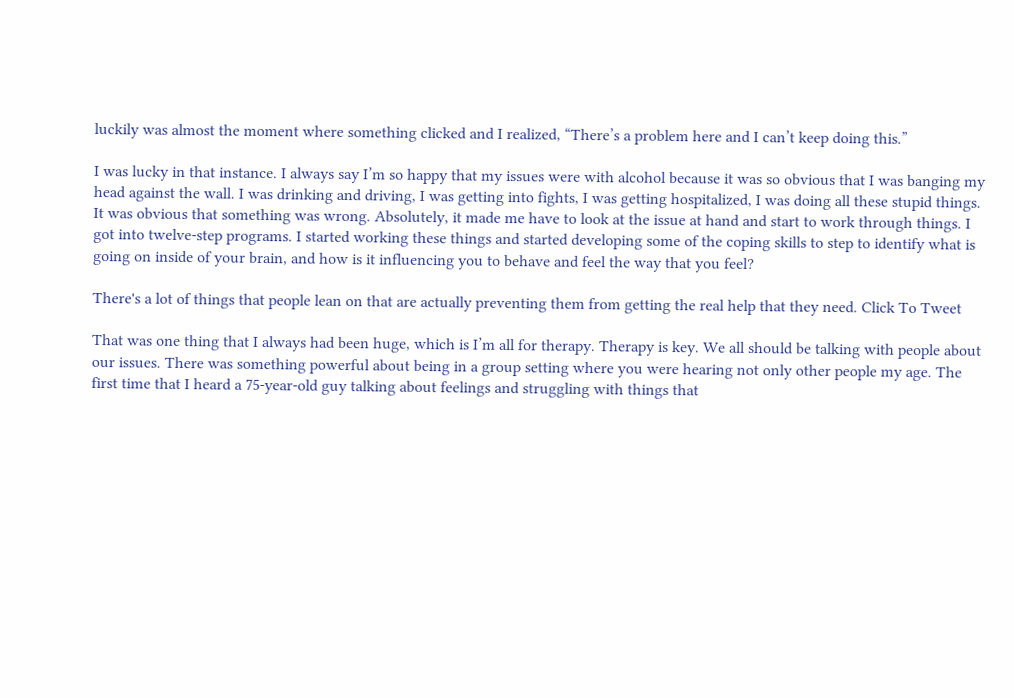luckily was almost the moment where something clicked and I realized, “There’s a problem here and I can’t keep doing this.”

I was lucky in that instance. I always say I’m so happy that my issues were with alcohol because it was so obvious that I was banging my head against the wall. I was drinking and driving, I was getting into fights, I was getting hospitalized, I was doing all these stupid things. It was obvious that something was wrong. Absolutely, it made me have to look at the issue at hand and start to work through things. I got into twelve-step programs. I started working these things and started developing some of the coping skills to step to identify what is going on inside of your brain, and how is it influencing you to behave and feel the way that you feel?

There's a lot of things that people lean on that are actually preventing them from getting the real help that they need. Click To Tweet

That was one thing that I always had been huge, which is I’m all for therapy. Therapy is key. We all should be talking with people about our issues. There was something powerful about being in a group setting where you were hearing not only other people my age. The first time that I heard a 75-year-old guy talking about feelings and struggling with things that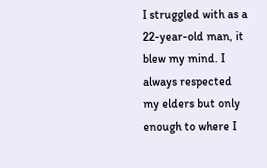I struggled with as a 22-year-old man, it blew my mind. I always respected my elders but only enough to where I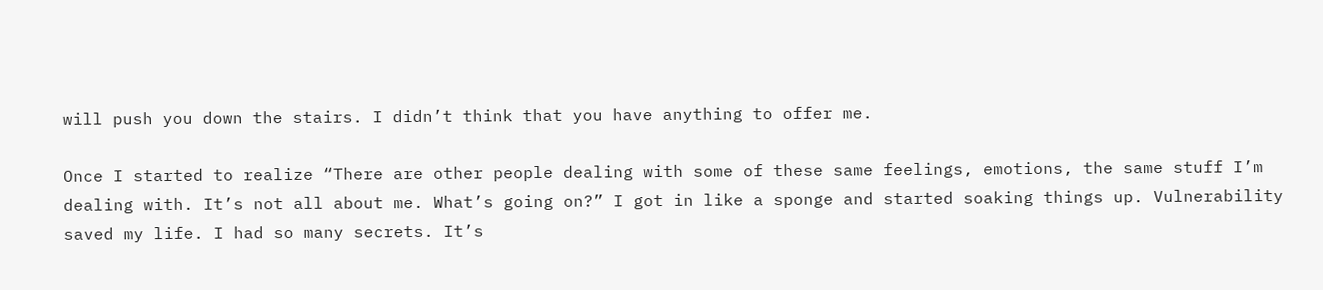will push you down the stairs. I didn’t think that you have anything to offer me.

Once I started to realize “There are other people dealing with some of these same feelings, emotions, the same stuff I’m dealing with. It’s not all about me. What’s going on?” I got in like a sponge and started soaking things up. Vulnerability saved my life. I had so many secrets. It’s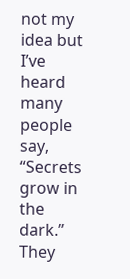not my idea but I’ve heard many people say, “Secrets grow in the dark.” They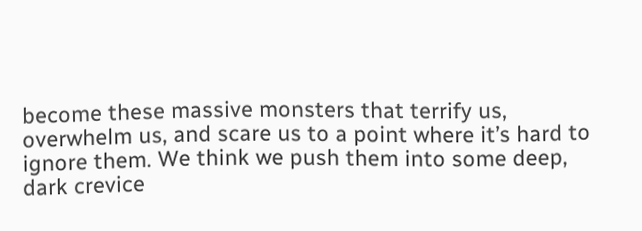become these massive monsters that terrify us, overwhelm us, and scare us to a point where it’s hard to ignore them. We think we push them into some deep, dark crevice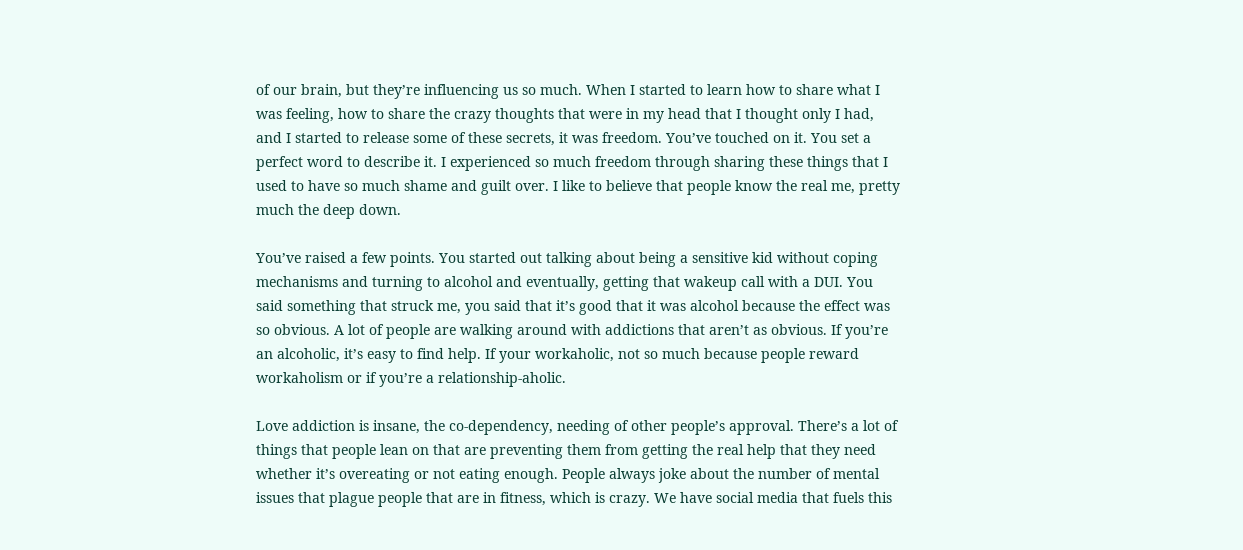of our brain, but they’re influencing us so much. When I started to learn how to share what I was feeling, how to share the crazy thoughts that were in my head that I thought only I had, and I started to release some of these secrets, it was freedom. You’ve touched on it. You set a perfect word to describe it. I experienced so much freedom through sharing these things that I used to have so much shame and guilt over. I like to believe that people know the real me, pretty much the deep down.

You’ve raised a few points. You started out talking about being a sensitive kid without coping mechanisms and turning to alcohol and eventually, getting that wakeup call with a DUI. You said something that struck me, you said that it’s good that it was alcohol because the effect was so obvious. A lot of people are walking around with addictions that aren’t as obvious. If you’re an alcoholic, it’s easy to find help. If your workaholic, not so much because people reward workaholism or if you’re a relationship-aholic.

Love addiction is insane, the co-dependency, needing of other people’s approval. There’s a lot of things that people lean on that are preventing them from getting the real help that they need whether it’s overeating or not eating enough. People always joke about the number of mental issues that plague people that are in fitness, which is crazy. We have social media that fuels this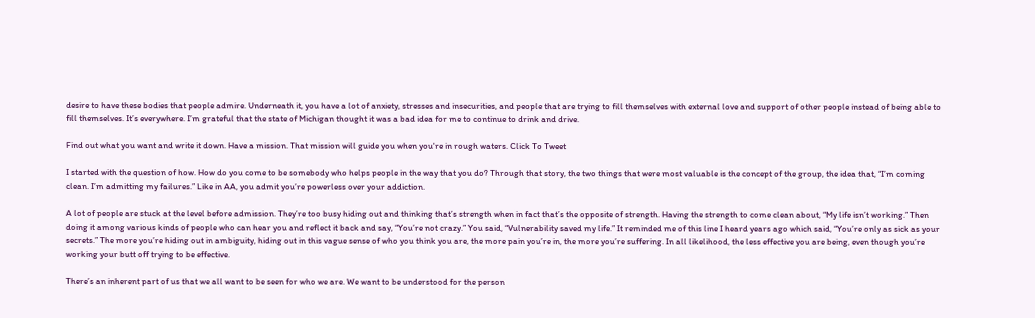desire to have these bodies that people admire. Underneath it, you have a lot of anxiety, stresses and insecurities, and people that are trying to fill themselves with external love and support of other people instead of being able to fill themselves. It’s everywhere. I’m grateful that the state of Michigan thought it was a bad idea for me to continue to drink and drive.

Find out what you want and write it down. Have a mission. That mission will guide you when you're in rough waters. Click To Tweet

I started with the question of how. How do you come to be somebody who helps people in the way that you do? Through that story, the two things that were most valuable is the concept of the group, the idea that, “I’m coming clean. I’m admitting my failures.” Like in AA, you admit you’re powerless over your addiction.

A lot of people are stuck at the level before admission. They’re too busy hiding out and thinking that’s strength when in fact that’s the opposite of strength. Having the strength to come clean about, “My life isn’t working.” Then doing it among various kinds of people who can hear you and reflect it back and say, “You’re not crazy.” You said, “Vulnerability saved my life.” It reminded me of this line I heard years ago which said, “You’re only as sick as your secrets.” The more you’re hiding out in ambiguity, hiding out in this vague sense of who you think you are, the more pain you’re in, the more you’re suffering. In all likelihood, the less effective you are being, even though you’re working your butt off trying to be effective.

There’s an inherent part of us that we all want to be seen for who we are. We want to be understood for the person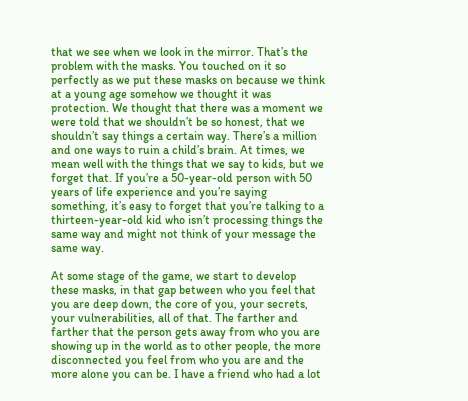that we see when we look in the mirror. That’s the problem with the masks. You touched on it so perfectly as we put these masks on because we think at a young age somehow we thought it was protection. We thought that there was a moment we were told that we shouldn’t be so honest, that we shouldn’t say things a certain way. There’s a million and one ways to ruin a child’s brain. At times, we mean well with the things that we say to kids, but we forget that. If you’re a 50-year-old person with 50 years of life experience and you’re saying something, it’s easy to forget that you’re talking to a thirteen-year-old kid who isn’t processing things the same way and might not think of your message the same way.

At some stage of the game, we start to develop these masks, in that gap between who you feel that you are deep down, the core of you, your secrets, your vulnerabilities, all of that. The farther and farther that the person gets away from who you are showing up in the world as to other people, the more disconnected you feel from who you are and the more alone you can be. I have a friend who had a lot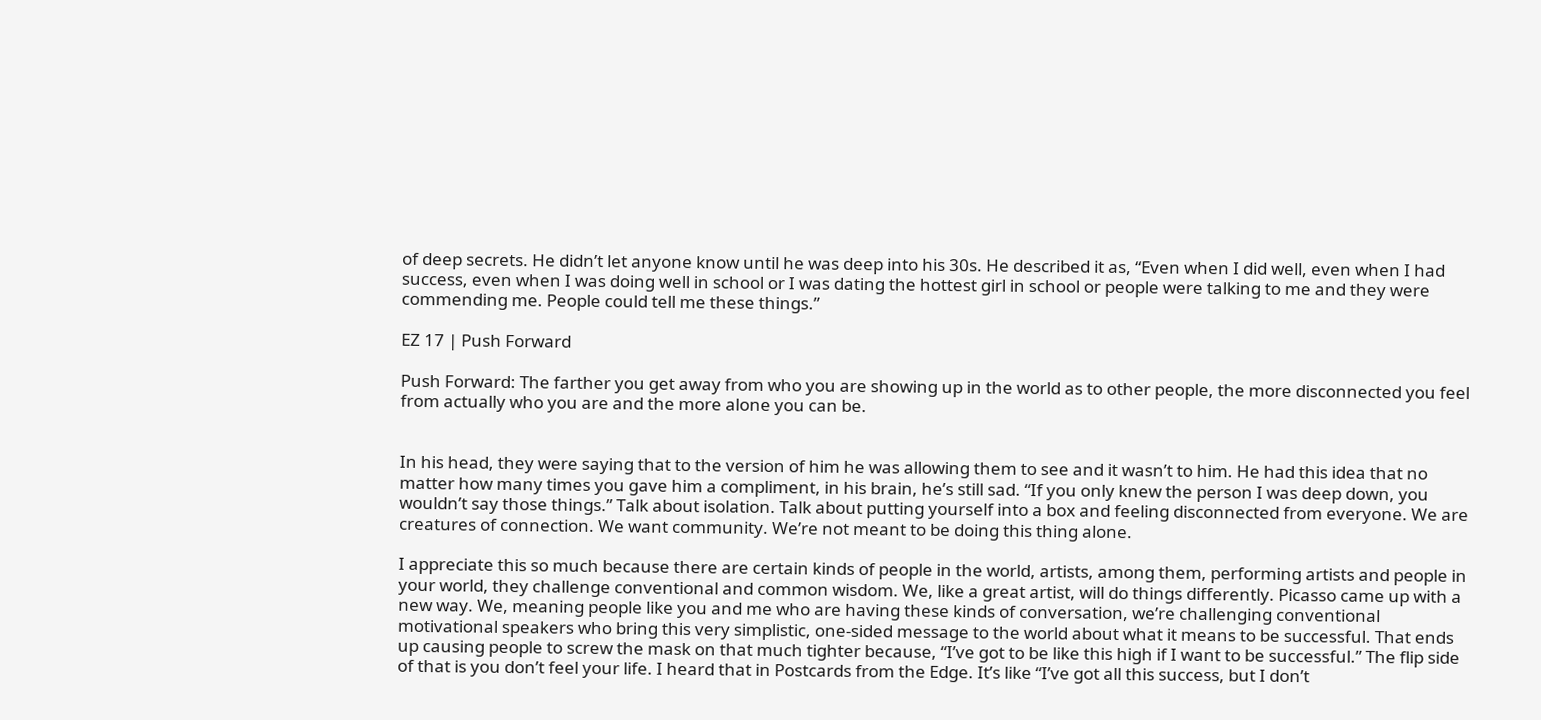of deep secrets. He didn’t let anyone know until he was deep into his 30s. He described it as, “Even when I did well, even when I had success, even when I was doing well in school or I was dating the hottest girl in school or people were talking to me and they were commending me. People could tell me these things.”

EZ 17 | Push Forward

Push Forward: The farther you get away from who you are showing up in the world as to other people, the more disconnected you feel from actually who you are and the more alone you can be.


In his head, they were saying that to the version of him he was allowing them to see and it wasn’t to him. He had this idea that no matter how many times you gave him a compliment, in his brain, he’s still sad. “If you only knew the person I was deep down, you wouldn’t say those things.” Talk about isolation. Talk about putting yourself into a box and feeling disconnected from everyone. We are creatures of connection. We want community. We’re not meant to be doing this thing alone.

I appreciate this so much because there are certain kinds of people in the world, artists, among them, performing artists and people in your world, they challenge conventional and common wisdom. We, like a great artist, will do things differently. Picasso came up with a new way. We, meaning people like you and me who are having these kinds of conversation, we’re challenging conventional motivational speakers who bring this very simplistic, one-sided message to the world about what it means to be successful. That ends up causing people to screw the mask on that much tighter because, “I’ve got to be like this high if I want to be successful.” The flip side of that is you don’t feel your life. I heard that in Postcards from the Edge. It’s like “I’ve got all this success, but I don’t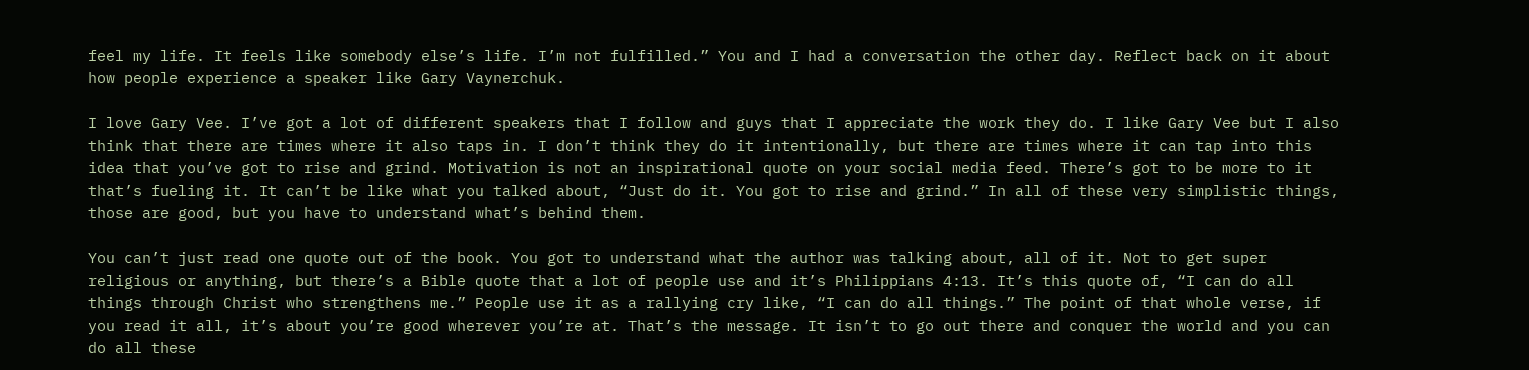feel my life. It feels like somebody else’s life. I’m not fulfilled.” You and I had a conversation the other day. Reflect back on it about how people experience a speaker like Gary Vaynerchuk.

I love Gary Vee. I’ve got a lot of different speakers that I follow and guys that I appreciate the work they do. I like Gary Vee but I also think that there are times where it also taps in. I don’t think they do it intentionally, but there are times where it can tap into this idea that you’ve got to rise and grind. Motivation is not an inspirational quote on your social media feed. There’s got to be more to it that’s fueling it. It can’t be like what you talked about, “Just do it. You got to rise and grind.” In all of these very simplistic things, those are good, but you have to understand what’s behind them.

You can’t just read one quote out of the book. You got to understand what the author was talking about, all of it. Not to get super religious or anything, but there’s a Bible quote that a lot of people use and it’s Philippians 4:13. It’s this quote of, “I can do all things through Christ who strengthens me.” People use it as a rallying cry like, “I can do all things.” The point of that whole verse, if you read it all, it’s about you’re good wherever you’re at. That’s the message. It isn’t to go out there and conquer the world and you can do all these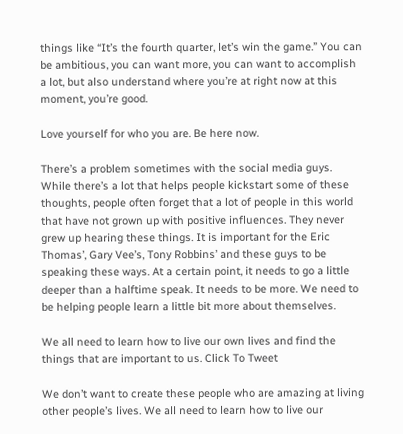things like “It’s the fourth quarter, let’s win the game.” You can be ambitious, you can want more, you can want to accomplish a lot, but also understand where you’re at right now at this moment, you’re good.

Love yourself for who you are. Be here now.

There’s a problem sometimes with the social media guys. While there’s a lot that helps people kickstart some of these thoughts, people often forget that a lot of people in this world that have not grown up with positive influences. They never grew up hearing these things. It is important for the Eric Thomas’, Gary Vee’s, Tony Robbins’ and these guys to be speaking these ways. At a certain point, it needs to go a little deeper than a halftime speak. It needs to be more. We need to be helping people learn a little bit more about themselves.

We all need to learn how to live our own lives and find the things that are important to us. Click To Tweet

We don’t want to create these people who are amazing at living other people’s lives. We all need to learn how to live our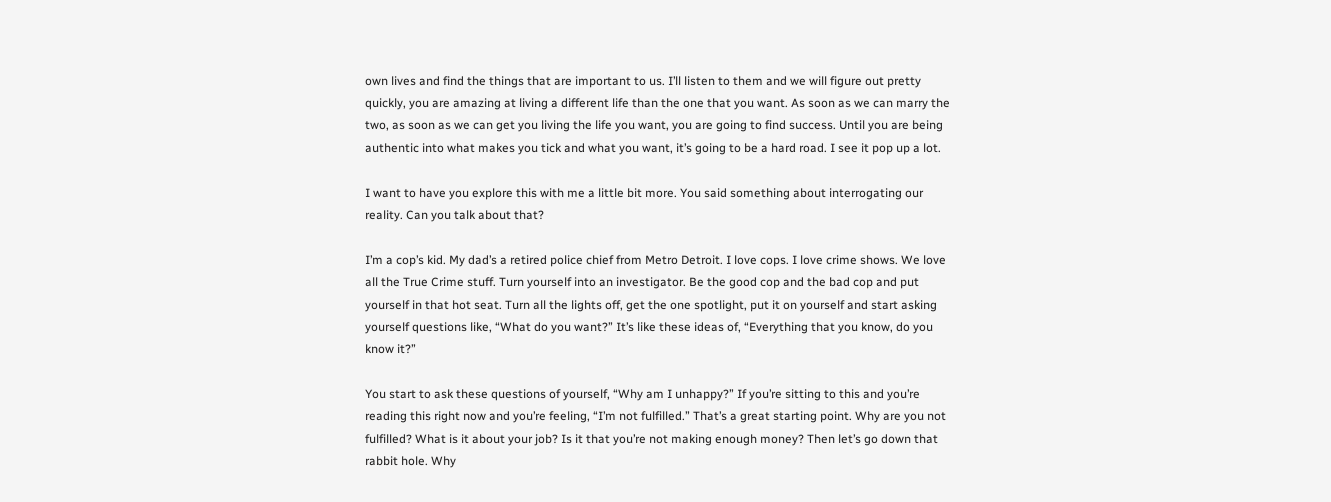own lives and find the things that are important to us. I’ll listen to them and we will figure out pretty quickly, you are amazing at living a different life than the one that you want. As soon as we can marry the two, as soon as we can get you living the life you want, you are going to find success. Until you are being authentic into what makes you tick and what you want, it’s going to be a hard road. I see it pop up a lot.

I want to have you explore this with me a little bit more. You said something about interrogating our reality. Can you talk about that?

I’m a cop’s kid. My dad’s a retired police chief from Metro Detroit. I love cops. I love crime shows. We love all the True Crime stuff. Turn yourself into an investigator. Be the good cop and the bad cop and put yourself in that hot seat. Turn all the lights off, get the one spotlight, put it on yourself and start asking yourself questions like, “What do you want?” It’s like these ideas of, “Everything that you know, do you know it?”

You start to ask these questions of yourself, “Why am I unhappy?” If you’re sitting to this and you’re reading this right now and you’re feeling, “I’m not fulfilled.” That’s a great starting point. Why are you not fulfilled? What is it about your job? Is it that you’re not making enough money? Then let’s go down that rabbit hole. Why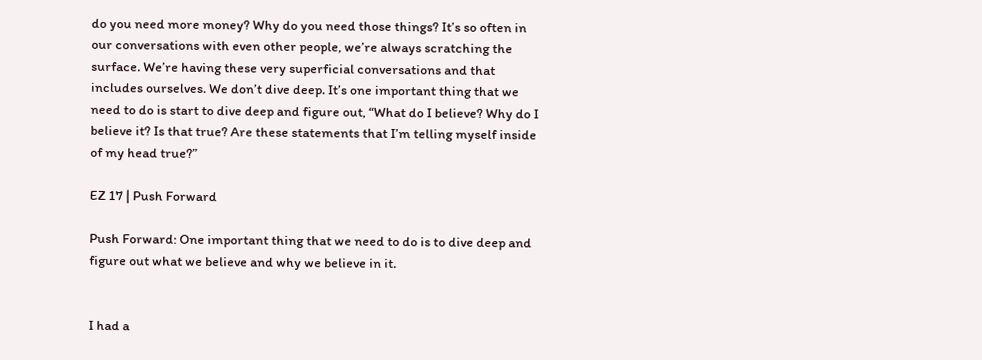do you need more money? Why do you need those things? It’s so often in our conversations with even other people, we’re always scratching the surface. We’re having these very superficial conversations and that includes ourselves. We don’t dive deep. It’s one important thing that we need to do is start to dive deep and figure out, “What do I believe? Why do I believe it? Is that true? Are these statements that I’m telling myself inside of my head true?”

EZ 17 | Push Forward

Push Forward: One important thing that we need to do is to dive deep and figure out what we believe and why we believe in it.


I had a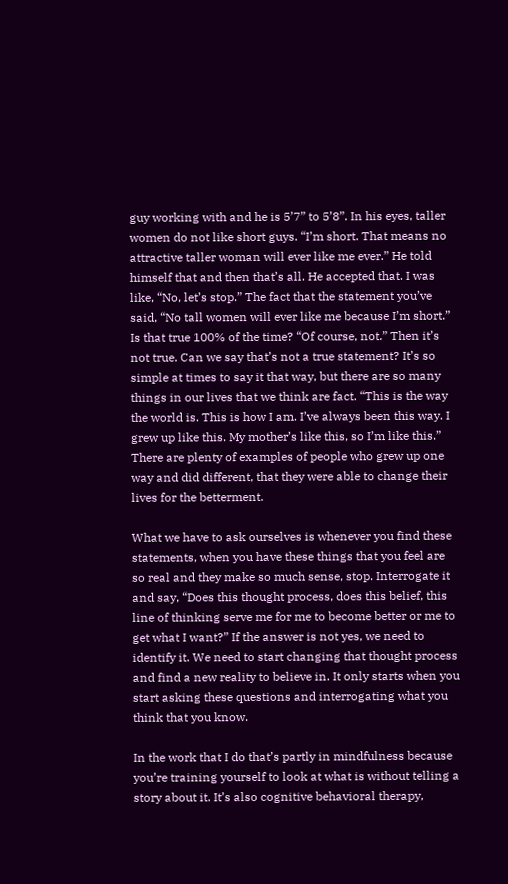guy working with and he is 5’7” to 5’8”. In his eyes, taller women do not like short guys. “I’m short. That means no attractive taller woman will ever like me ever.” He told himself that and then that’s all. He accepted that. I was like, “No, let’s stop.” The fact that the statement you’ve said, “No tall women will ever like me because I’m short.” Is that true 100% of the time? “Of course, not.” Then it’s not true. Can we say that’s not a true statement? It’s so simple at times to say it that way, but there are so many things in our lives that we think are fact. “This is the way the world is. This is how I am. I’ve always been this way. I grew up like this. My mother’s like this, so I’m like this.” There are plenty of examples of people who grew up one way and did different, that they were able to change their lives for the betterment.

What we have to ask ourselves is whenever you find these statements, when you have these things that you feel are so real and they make so much sense, stop. Interrogate it and say, “Does this thought process, does this belief, this line of thinking serve me for me to become better or me to get what I want?” If the answer is not yes, we need to identify it. We need to start changing that thought process and find a new reality to believe in. It only starts when you start asking these questions and interrogating what you think that you know.

In the work that I do that’s partly in mindfulness because you’re training yourself to look at what is without telling a story about it. It’s also cognitive behavioral therapy,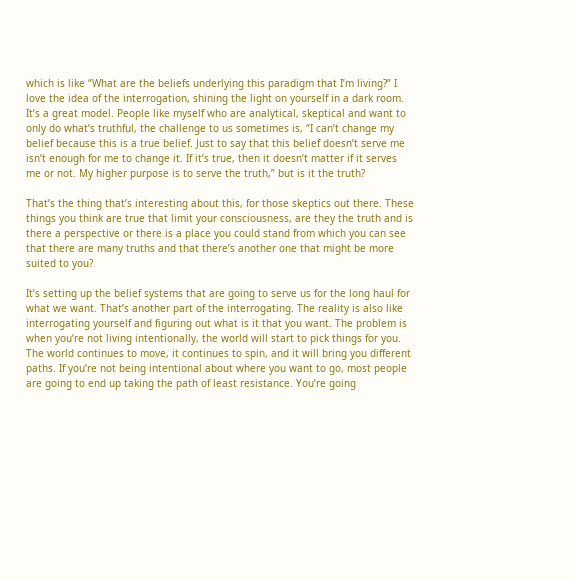which is like “What are the beliefs underlying this paradigm that I’m living?” I love the idea of the interrogation, shining the light on yourself in a dark room. It’s a great model. People like myself who are analytical, skeptical and want to only do what’s truthful, the challenge to us sometimes is, “I can’t change my belief because this is a true belief. Just to say that this belief doesn’t serve me isn’t enough for me to change it. If it’s true, then it doesn’t matter if it serves me or not. My higher purpose is to serve the truth,” but is it the truth?

That’s the thing that’s interesting about this, for those skeptics out there. These things you think are true that limit your consciousness, are they the truth and is there a perspective or there is a place you could stand from which you can see that there are many truths and that there’s another one that might be more suited to you?

It’s setting up the belief systems that are going to serve us for the long haul for what we want. That’s another part of the interrogating. The reality is also like interrogating yourself and figuring out what is it that you want. The problem is when you’re not living intentionally, the world will start to pick things for you. The world continues to move, it continues to spin, and it will bring you different paths. If you’re not being intentional about where you want to go, most people are going to end up taking the path of least resistance. You’re going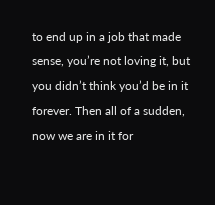to end up in a job that made sense, you’re not loving it, but you didn’t think you’d be in it forever. Then all of a sudden, now we are in it for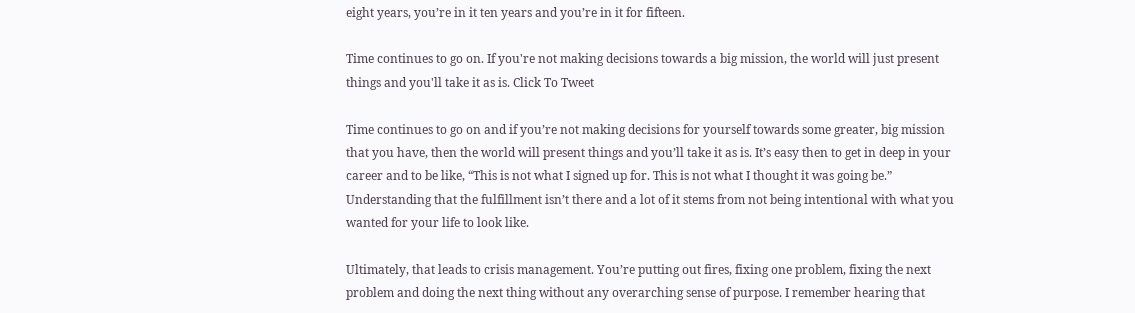eight years, you’re in it ten years and you’re in it for fifteen.

Time continues to go on. If you're not making decisions towards a big mission, the world will just present things and you'll take it as is. Click To Tweet

Time continues to go on and if you’re not making decisions for yourself towards some greater, big mission that you have, then the world will present things and you’ll take it as is. It’s easy then to get in deep in your career and to be like, “This is not what I signed up for. This is not what I thought it was going be.” Understanding that the fulfillment isn’t there and a lot of it stems from not being intentional with what you wanted for your life to look like.

Ultimately, that leads to crisis management. You’re putting out fires, fixing one problem, fixing the next problem and doing the next thing without any overarching sense of purpose. I remember hearing that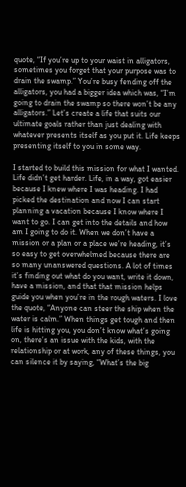quote, “If you’re up to your waist in alligators, sometimes you forget that your purpose was to drain the swamp.” You’re busy fending off the alligators, you had a bigger idea which was, “I’m going to drain the swamp so there won’t be any alligators.” Let’s create a life that suits our ultimate goals rather than just dealing with whatever presents itself as you put it. Life keeps presenting itself to you in some way.

I started to build this mission for what I wanted. Life didn’t get harder. Life, in a way, got easier because I knew where I was heading. I had picked the destination and now I can start planning a vacation because I know where I want to go. I can get into the details and how am I going to do it. When we don’t have a mission or a plan or a place we’re heading, it’s so easy to get overwhelmed because there are so many unanswered questions. A lot of times it’s finding out what do you want, write it down, have a mission, and that that mission helps guide you when you’re in the rough waters. I love the quote, “Anyone can steer the ship when the water is calm.” When things get tough and then life is hitting you, you don’t know what’s going on, there’s an issue with the kids, with the relationship or at work, any of these things, you can silence it by saying, “What’s the big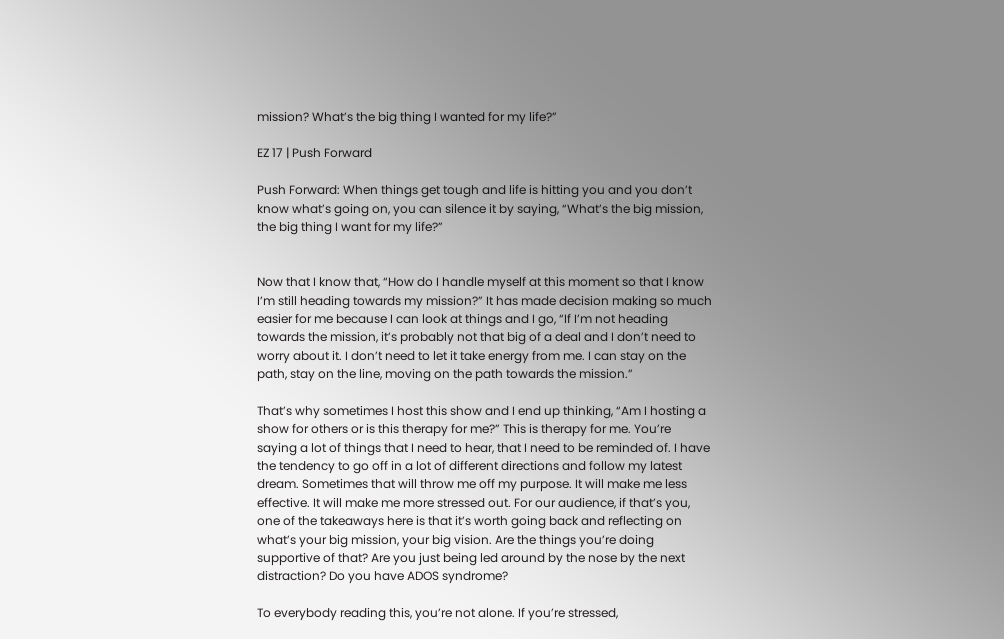mission? What’s the big thing I wanted for my life?”

EZ 17 | Push Forward

Push Forward: When things get tough and life is hitting you and you don’t know what’s going on, you can silence it by saying, “What’s the big mission, the big thing I want for my life?”


Now that I know that, “How do I handle myself at this moment so that I know I’m still heading towards my mission?” It has made decision making so much easier for me because I can look at things and I go, “If I’m not heading towards the mission, it’s probably not that big of a deal and I don’t need to worry about it. I don’t need to let it take energy from me. I can stay on the path, stay on the line, moving on the path towards the mission.”

That’s why sometimes I host this show and I end up thinking, “Am I hosting a show for others or is this therapy for me?” This is therapy for me. You’re saying a lot of things that I need to hear, that I need to be reminded of. I have the tendency to go off in a lot of different directions and follow my latest dream. Sometimes that will throw me off my purpose. It will make me less effective. It will make me more stressed out. For our audience, if that’s you, one of the takeaways here is that it’s worth going back and reflecting on what’s your big mission, your big vision. Are the things you’re doing supportive of that? Are you just being led around by the nose by the next distraction? Do you have ADOS syndrome?

To everybody reading this, you’re not alone. If you’re stressed,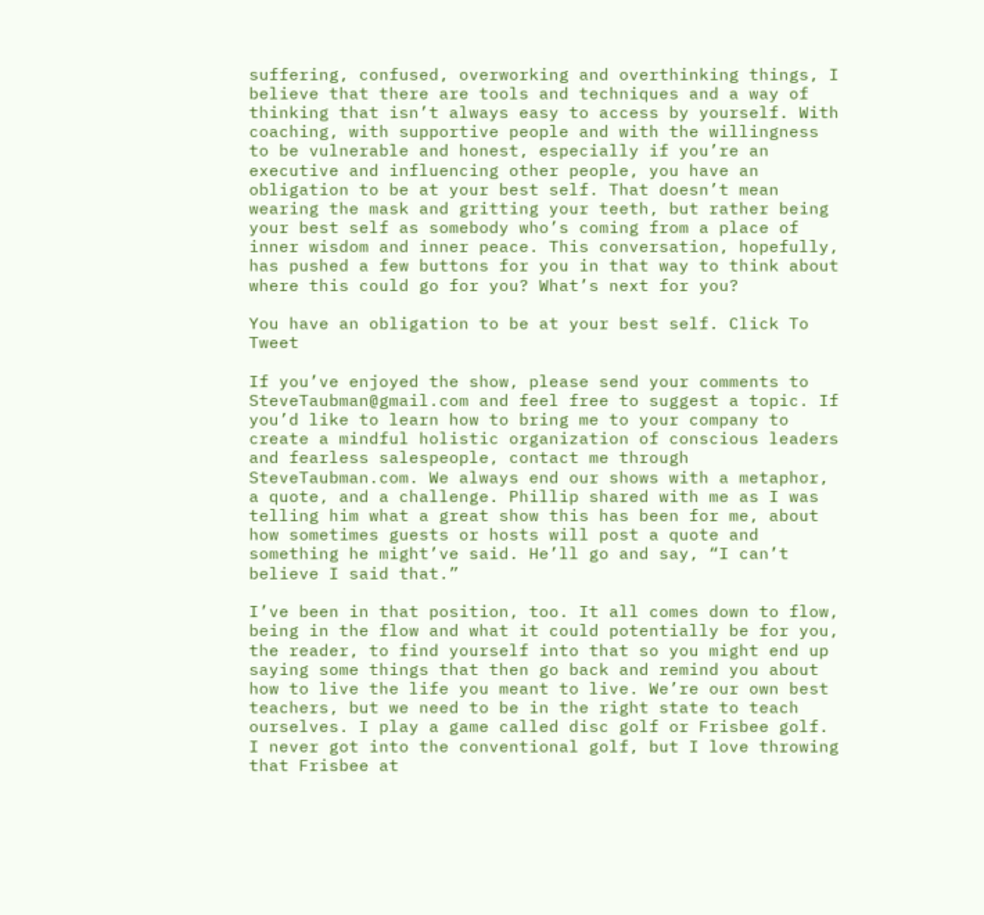suffering, confused, overworking and overthinking things, I believe that there are tools and techniques and a way of thinking that isn’t always easy to access by yourself. With coaching, with supportive people and with the willingness to be vulnerable and honest, especially if you’re an executive and influencing other people, you have an obligation to be at your best self. That doesn’t mean wearing the mask and gritting your teeth, but rather being your best self as somebody who’s coming from a place of inner wisdom and inner peace. This conversation, hopefully, has pushed a few buttons for you in that way to think about where this could go for you? What’s next for you?

You have an obligation to be at your best self. Click To Tweet

If you’ve enjoyed the show, please send your comments to SteveTaubman@gmail.com and feel free to suggest a topic. If you’d like to learn how to bring me to your company to create a mindful holistic organization of conscious leaders and fearless salespeople, contact me through SteveTaubman.com. We always end our shows with a metaphor, a quote, and a challenge. Phillip shared with me as I was telling him what a great show this has been for me, about how sometimes guests or hosts will post a quote and something he might’ve said. He’ll go and say, “I can’t believe I said that.”

I’ve been in that position, too. It all comes down to flow, being in the flow and what it could potentially be for you, the reader, to find yourself into that so you might end up saying some things that then go back and remind you about how to live the life you meant to live. We’re our own best teachers, but we need to be in the right state to teach ourselves. I play a game called disc golf or Frisbee golf. I never got into the conventional golf, but I love throwing that Frisbee at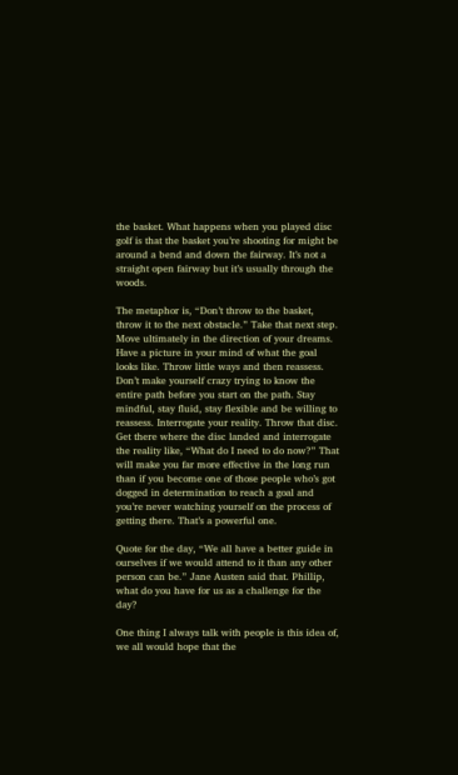the basket. What happens when you played disc golf is that the basket you’re shooting for might be around a bend and down the fairway. It’s not a straight open fairway but it’s usually through the woods.

The metaphor is, “Don’t throw to the basket, throw it to the next obstacle.” Take that next step. Move ultimately in the direction of your dreams. Have a picture in your mind of what the goal looks like. Throw little ways and then reassess. Don’t make yourself crazy trying to know the entire path before you start on the path. Stay mindful, stay fluid, stay flexible and be willing to reassess. Interrogate your reality. Throw that disc. Get there where the disc landed and interrogate the reality like, “What do I need to do now?” That will make you far more effective in the long run than if you become one of those people who’s got dogged in determination to reach a goal and you’re never watching yourself on the process of getting there. That’s a powerful one.

Quote for the day, “We all have a better guide in ourselves if we would attend to it than any other person can be.” Jane Austen said that. Phillip, what do you have for us as a challenge for the day?

One thing I always talk with people is this idea of, we all would hope that the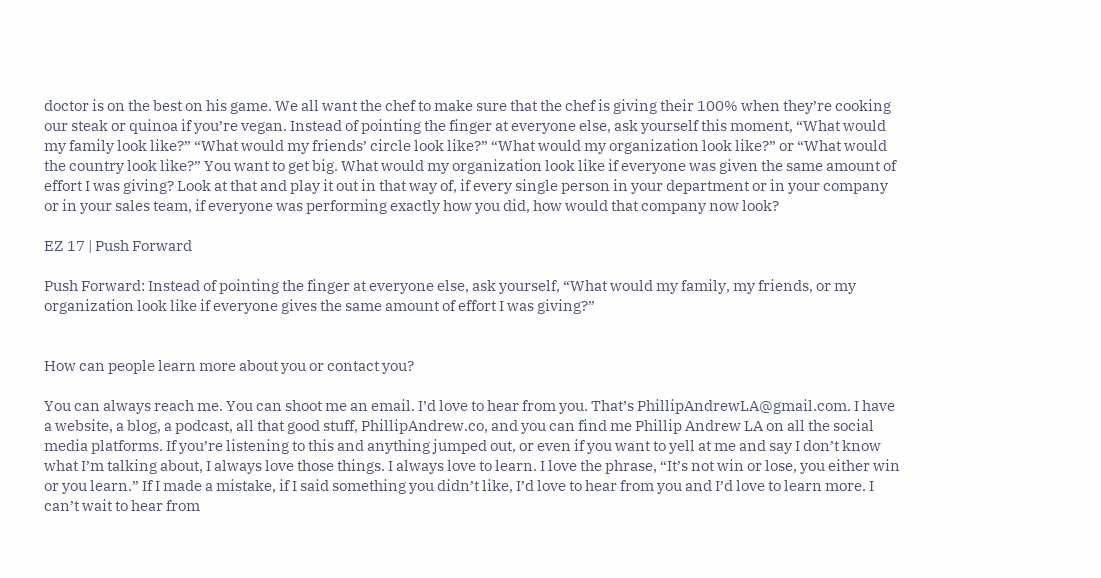doctor is on the best on his game. We all want the chef to make sure that the chef is giving their 100% when they’re cooking our steak or quinoa if you’re vegan. Instead of pointing the finger at everyone else, ask yourself this moment, “What would my family look like?” “What would my friends’ circle look like?” “What would my organization look like?” or “What would the country look like?” You want to get big. What would my organization look like if everyone was given the same amount of effort I was giving? Look at that and play it out in that way of, if every single person in your department or in your company or in your sales team, if everyone was performing exactly how you did, how would that company now look?

EZ 17 | Push Forward

Push Forward: Instead of pointing the finger at everyone else, ask yourself, “What would my family, my friends, or my organization look like if everyone gives the same amount of effort I was giving?”


How can people learn more about you or contact you?

You can always reach me. You can shoot me an email. I’d love to hear from you. That’s PhillipAndrewLA@gmail.com. I have a website, a blog, a podcast, all that good stuff, PhillipAndrew.co, and you can find me Phillip Andrew LA on all the social media platforms. If you’re listening to this and anything jumped out, or even if you want to yell at me and say I don’t know what I’m talking about, I always love those things. I always love to learn. I love the phrase, “It’s not win or lose, you either win or you learn.” If I made a mistake, if I said something you didn’t like, I’d love to hear from you and I’d love to learn more. I can’t wait to hear from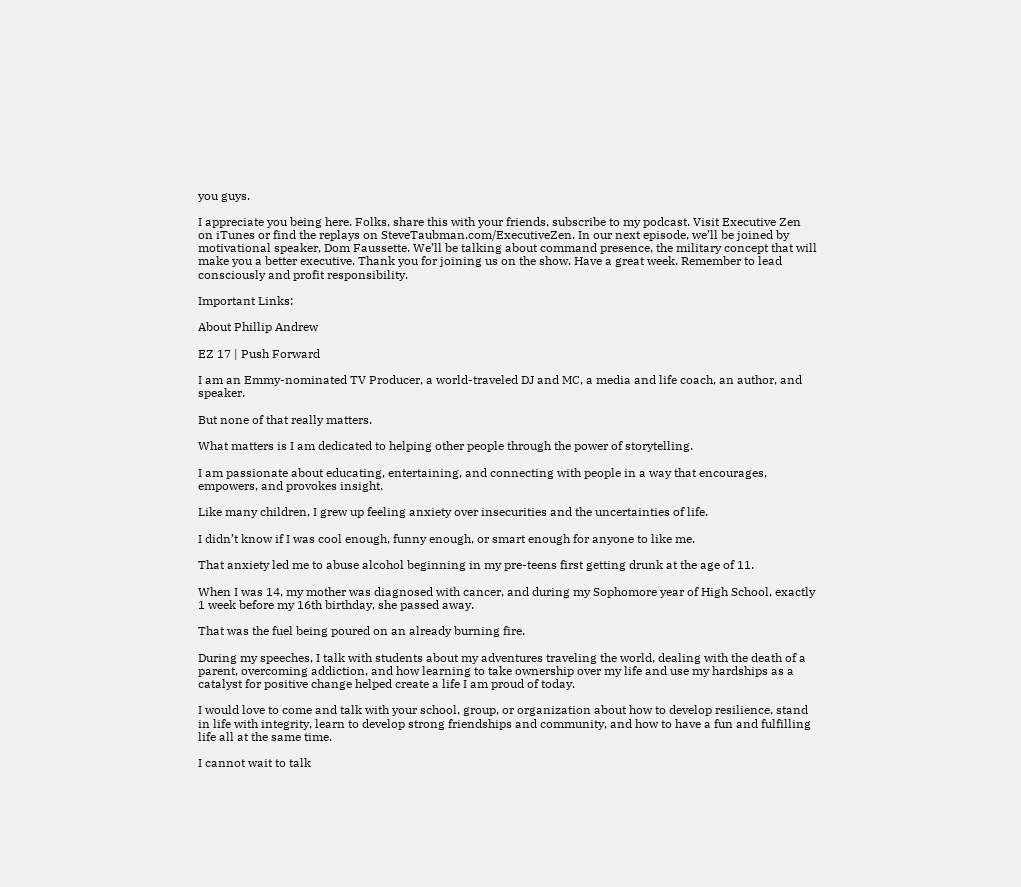you guys.

I appreciate you being here. Folks, share this with your friends, subscribe to my podcast. Visit Executive Zen on iTunes or find the replays on SteveTaubman.com/ExecutiveZen. In our next episode, we’ll be joined by motivational speaker, Dom Faussette. We’ll be talking about command presence, the military concept that will make you a better executive. Thank you for joining us on the show. Have a great week. Remember to lead consciously and profit responsibility.

Important Links:

About Phillip Andrew

EZ 17 | Push Forward

I am an Emmy-nominated TV Producer, a world-traveled DJ and MC, a media and life coach, an author, and speaker.

But none of that really matters.

What matters is I am dedicated to helping other people through the power of storytelling.

I am passionate about educating, entertaining, and connecting with people in a way that encourages, empowers, and provokes insight.

Like many children, I grew up feeling anxiety over insecurities and the uncertainties of life.

I didn’t know if I was cool enough, funny enough, or smart enough for anyone to like me.

That anxiety led me to abuse alcohol beginning in my pre-teens first getting drunk at the age of 11.

When I was 14, my mother was diagnosed with cancer, and during my Sophomore year of High School, exactly 1 week before my 16th birthday, she passed away.

That was the fuel being poured on an already burning fire.

During my speeches, I talk with students about my adventures traveling the world, dealing with the death of a parent, overcoming addiction, and how learning to take ownership over my life and use my hardships as a catalyst for positive change helped create a life I am proud of today.

I would love to come and talk with your school, group, or organization about how to develop resilience, stand in life with integrity, learn to develop strong friendships and community, and how to have a fun and fulfilling life all at the same time.

I cannot wait to talk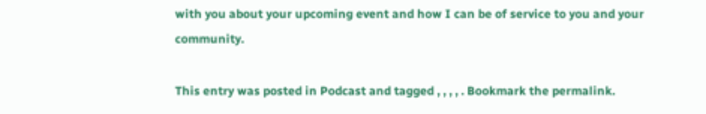with you about your upcoming event and how I can be of service to you and your community.

This entry was posted in Podcast and tagged , , , , . Bookmark the permalink.